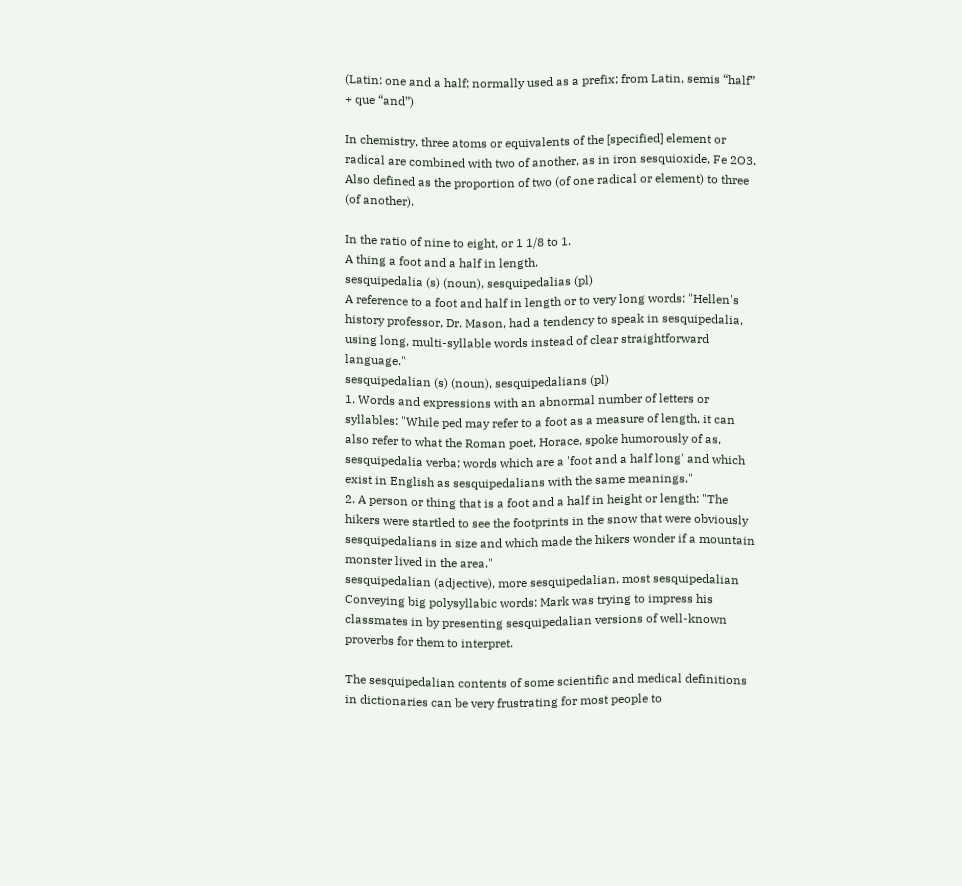(Latin: one and a half; normally used as a prefix; from Latin, semis “half” + que “and”)

In chemistry, three atoms or equivalents of the [specified] element or radical are combined with two of another, as in iron sesquioxide, Fe 2O3. Also defined as the proportion of two (of one radical or element) to three (of another).

In the ratio of nine to eight, or 1 1/8 to 1.
A thing a foot and a half in length.
sesquipedalia (s) (noun), sesquipedalias (pl)
A reference to a foot and half in length or to very long words: "Hellen's history professor, Dr. Mason, had a tendency to speak in sesquipedalia, using long, multi-syllable words instead of clear straightforward language."
sesquipedalian (s) (noun), sesquipedalians (pl)
1. Words and expressions with an abnormal number of letters or syllables: "While ped may refer to a foot as a measure of length, it can also refer to what the Roman poet, Horace, spoke humorously of as, sesquipedalia verba; words which are a 'foot and a half long' and which exist in English as sesquipedalians with the same meanings."
2. A person or thing that is a foot and a half in height or length: "The hikers were startled to see the footprints in the snow that were obviously sesquipedalians in size and which made the hikers wonder if a mountain monster lived in the area."
sesquipedalian (adjective), more sesquipedalian, most sesquipedalian
Conveying big polysyllabic words: Mark was trying to impress his classmates in by presenting sesquipedalian versions of well-known proverbs for them to interpret.

The sesquipedalian contents of some scientific and medical definitions in dictionaries can be very frustrating for most people to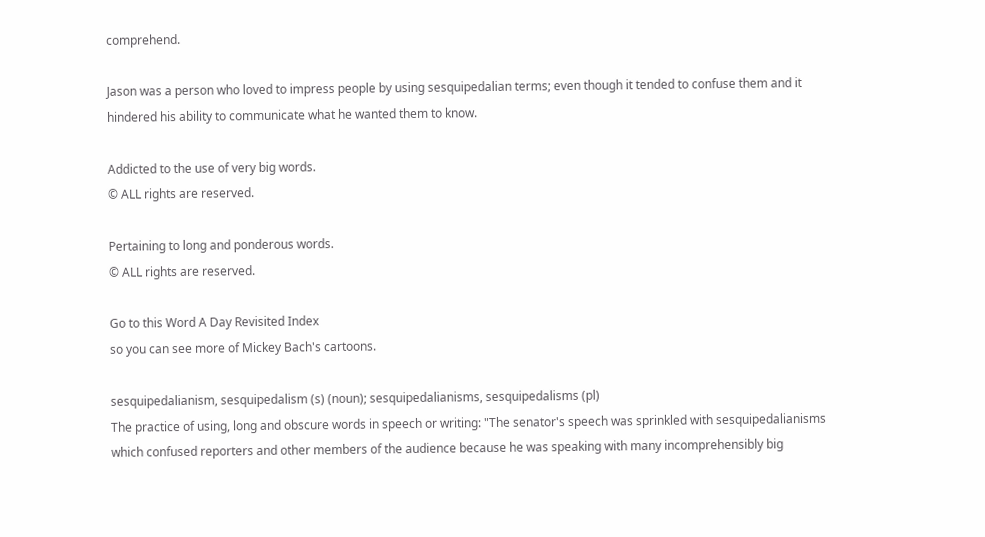comprehend.

Jason was a person who loved to impress people by using sesquipedalian terms; even though it tended to confuse them and it hindered his ability to communicate what he wanted them to know.

Addicted to the use of very big words.
© ALL rights are reserved.

Pertaining to long and ponderous words.
© ALL rights are reserved.

Go to this Word A Day Revisited Index
so you can see more of Mickey Bach's cartoons.

sesquipedalianism, sesquipedalism (s) (noun); sesquipedalianisms, sesquipedalisms (pl)
The practice of using, long and obscure words in speech or writing: "The senator's speech was sprinkled with sesquipedalianisms which confused reporters and other members of the audience because he was speaking with many incomprehensibly big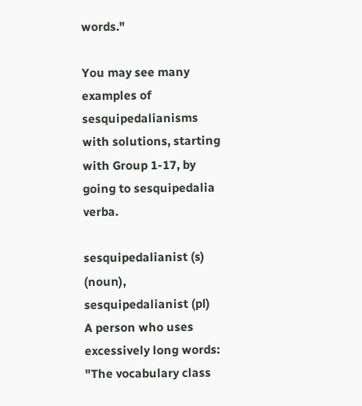words."

You may see many examples of sesquipedalianisms with solutions, starting with Group 1-17, by going to sesquipedalia verba.

sesquipedalianist (s) (noun), sesquipedalianist (pl)
A person who uses excessively long words: "The vocabulary class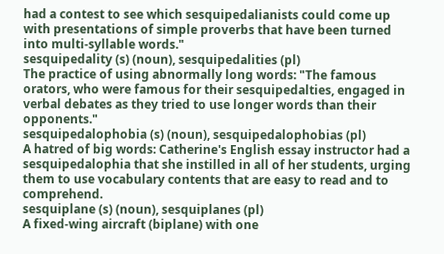had a contest to see which sesquipedalianists could come up with presentations of simple proverbs that have been turned into multi-syllable words."
sesquipedality (s) (noun), sesquipedalities (pl)
The practice of using abnormally long words: "The famous orators, who were famous for their sesquipedalties, engaged in verbal debates as they tried to use longer words than their opponents."
sesquipedalophobia (s) (noun), sesquipedalophobias (pl)
A hatred of big words: Catherine's English essay instructor had a sesquipedalophia that she instilled in all of her students, urging them to use vocabulary contents that are easy to read and to comprehend.
sesquiplane (s) (noun), sesquiplanes (pl)
A fixed-wing aircraft (biplane) with one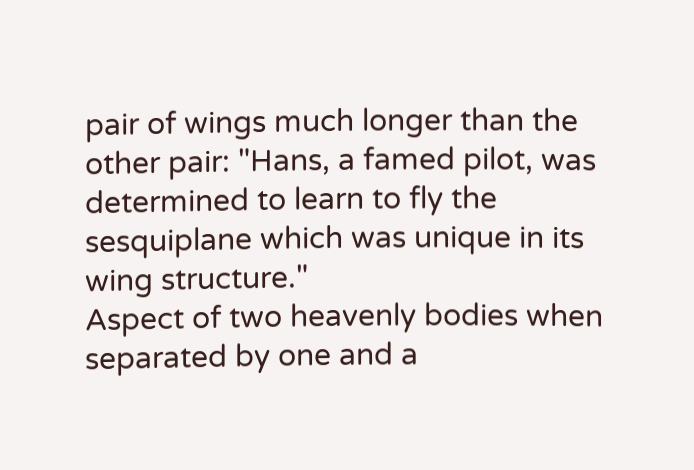pair of wings much longer than the other pair: "Hans, a famed pilot, was determined to learn to fly the sesquiplane which was unique in its wing structure."
Aspect of two heavenly bodies when separated by one and a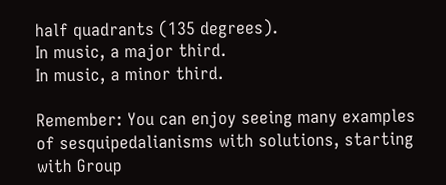half quadrants (135 degrees).
In music, a major third.
In music, a minor third.

Remember: You can enjoy seeing many examples of sesquipedalianisms with solutions, starting with Group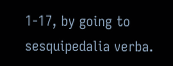1-17, by going to sesquipedalia verba.